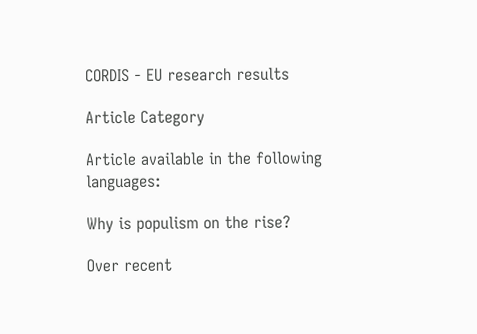CORDIS - EU research results

Article Category

Article available in the following languages:

Why is populism on the rise?

Over recent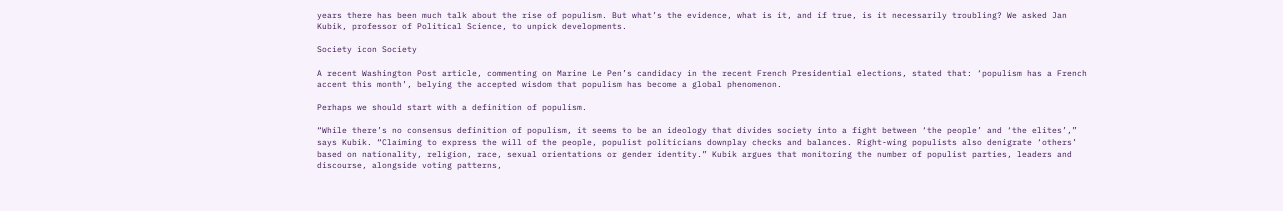years there has been much talk about the rise of populism. But what’s the evidence, what is it, and if true, is it necessarily troubling? We asked Jan Kubik, professor of Political Science, to unpick developments.

Society icon Society

A recent Washington Post article, commenting on Marine Le Pen’s candidacy in the recent French Presidential elections, stated that: ‘populism has a French accent this month’, belying the accepted wisdom that populism has become a global phenomenon.

Perhaps we should start with a definition of populism.

“While there’s no consensus definition of populism, it seems to be an ideology that divides society into a fight between ‘the people’ and ‘the elites’,” says Kubik. “Claiming to express the will of the people, populist politicians downplay checks and balances. Right-wing populists also denigrate ‘others’ based on nationality, religion, race, sexual orientations or gender identity.” Kubik argues that monitoring the number of populist parties, leaders and discourse, alongside voting patterns,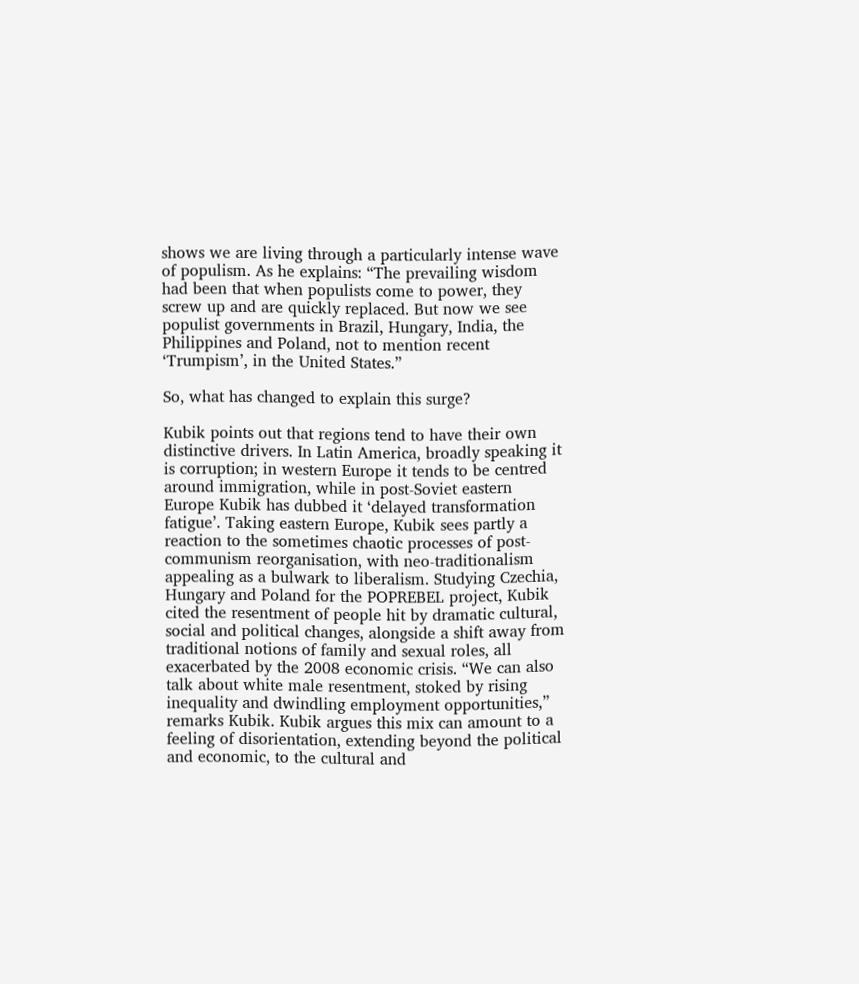shows we are living through a particularly intense wave of populism. As he explains: “The prevailing wisdom had been that when populists come to power, they screw up and are quickly replaced. But now we see populist governments in Brazil, Hungary, India, the Philippines and Poland, not to mention recent ‘Trumpism’, in the United States.”

So, what has changed to explain this surge?

Kubik points out that regions tend to have their own distinctive drivers. In Latin America, broadly speaking it is corruption; in western Europe it tends to be centred around immigration, while in post-Soviet eastern Europe Kubik has dubbed it ‘delayed transformation fatigue’. Taking eastern Europe, Kubik sees partly a reaction to the sometimes chaotic processes of post-communism reorganisation, with neo-traditionalism appealing as a bulwark to liberalism. Studying Czechia, Hungary and Poland for the POPREBEL project, Kubik cited the resentment of people hit by dramatic cultural, social and political changes, alongside a shift away from traditional notions of family and sexual roles, all exacerbated by the 2008 economic crisis. “We can also talk about white male resentment, stoked by rising inequality and dwindling employment opportunities,” remarks Kubik. Kubik argues this mix can amount to a feeling of disorientation, extending beyond the political and economic, to the cultural and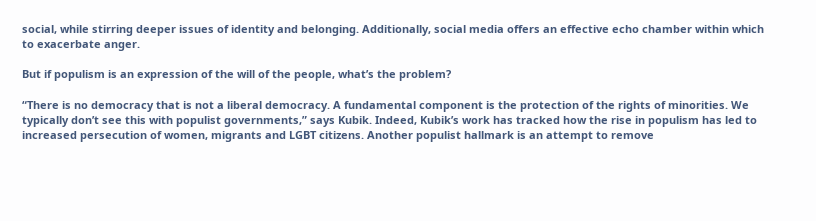social, while stirring deeper issues of identity and belonging. Additionally, social media offers an effective echo chamber within which to exacerbate anger.

But if populism is an expression of the will of the people, what’s the problem?

“There is no democracy that is not a liberal democracy. A fundamental component is the protection of the rights of minorities. We typically don’t see this with populist governments,” says Kubik. Indeed, Kubik’s work has tracked how the rise in populism has led to increased persecution of women, migrants and LGBT citizens. Another populist hallmark is an attempt to remove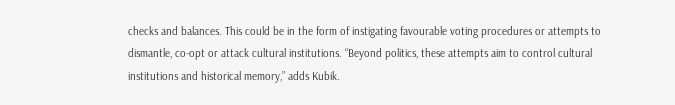checks and balances. This could be in the form of instigating favourable voting procedures or attempts to dismantle, co-opt or attack cultural institutions. “Beyond politics, these attempts aim to control cultural institutions and historical memory,” adds Kubik.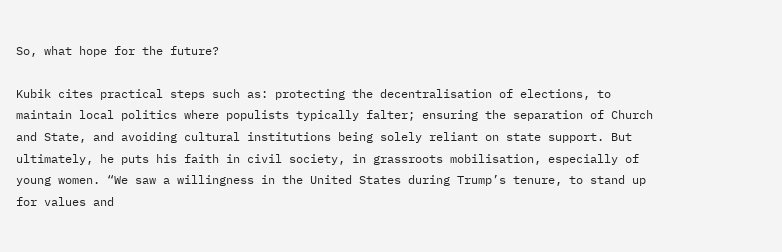So, what hope for the future?

Kubik cites practical steps such as: protecting the decentralisation of elections, to maintain local politics where populists typically falter; ensuring the separation of Church and State, and avoiding cultural institutions being solely reliant on state support. But ultimately, he puts his faith in civil society, in grassroots mobilisation, especially of young women. “We saw a willingness in the United States during Trump’s tenure, to stand up for values and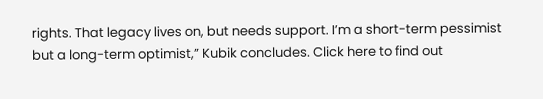rights. That legacy lives on, but needs support. I’m a short-term pessimist but a long-term optimist,” Kubik concludes. Click here to find out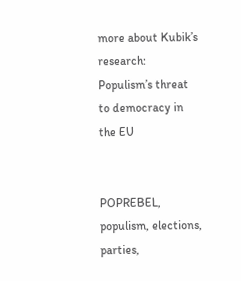more about Kubik’s research: Populism’s threat to democracy in the EU


POPREBEL, populism, elections, parties,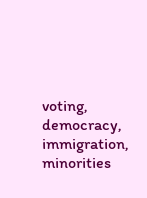voting, democracy, immigration, minorities